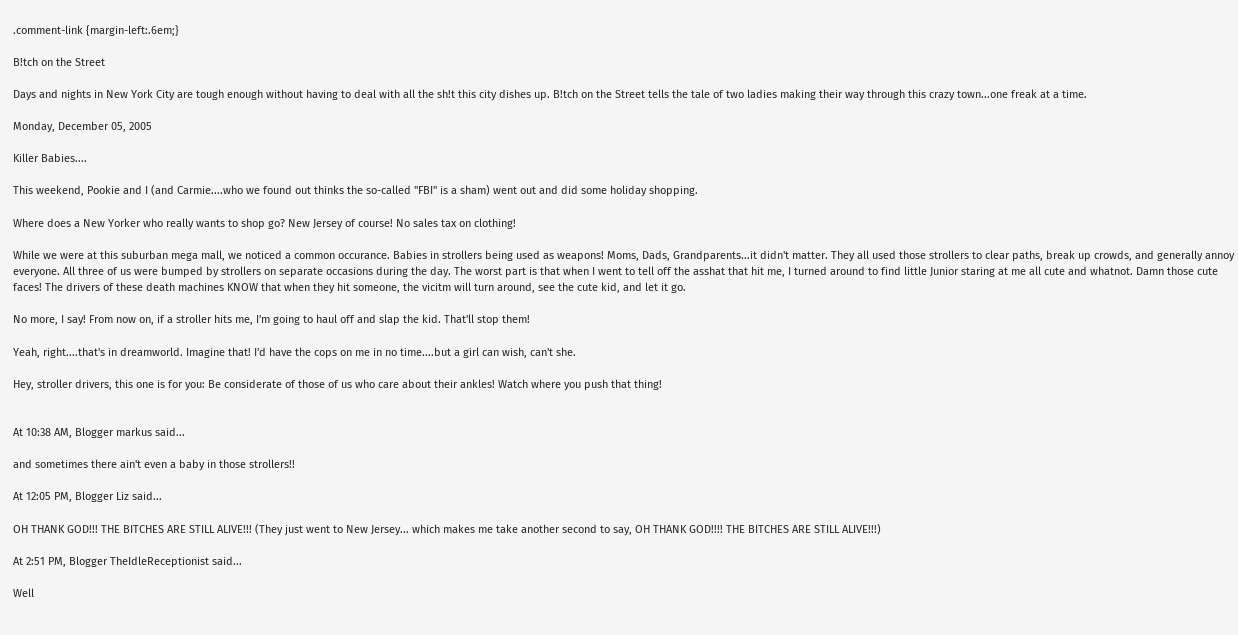.comment-link {margin-left:.6em;}

B!tch on the Street

Days and nights in New York City are tough enough without having to deal with all the sh!t this city dishes up. B!tch on the Street tells the tale of two ladies making their way through this crazy town...one freak at a time.

Monday, December 05, 2005

Killer Babies....

This weekend, Pookie and I (and Carmie....who we found out thinks the so-called "FBI" is a sham) went out and did some holiday shopping.

Where does a New Yorker who really wants to shop go? New Jersey of course! No sales tax on clothing!

While we were at this suburban mega mall, we noticed a common occurance. Babies in strollers being used as weapons! Moms, Dads, Grandparents...it didn't matter. They all used those strollers to clear paths, break up crowds, and generally annoy everyone. All three of us were bumped by strollers on separate occasions during the day. The worst part is that when I went to tell off the asshat that hit me, I turned around to find little Junior staring at me all cute and whatnot. Damn those cute faces! The drivers of these death machines KNOW that when they hit someone, the vicitm will turn around, see the cute kid, and let it go.

No more, I say! From now on, if a stroller hits me, I'm going to haul off and slap the kid. That'll stop them!

Yeah, right....that's in dreamworld. Imagine that! I'd have the cops on me in no time....but a girl can wish, can't she.

Hey, stroller drivers, this one is for you: Be considerate of those of us who care about their ankles! Watch where you push that thing!


At 10:38 AM, Blogger markus said...

and sometimes there ain't even a baby in those strollers!!

At 12:05 PM, Blogger Liz said...

OH THANK GOD!!! THE BITCHES ARE STILL ALIVE!!! (They just went to New Jersey... which makes me take another second to say, OH THANK GOD!!!! THE BITCHES ARE STILL ALIVE!!!)

At 2:51 PM, Blogger TheIdleReceptionist said...

Well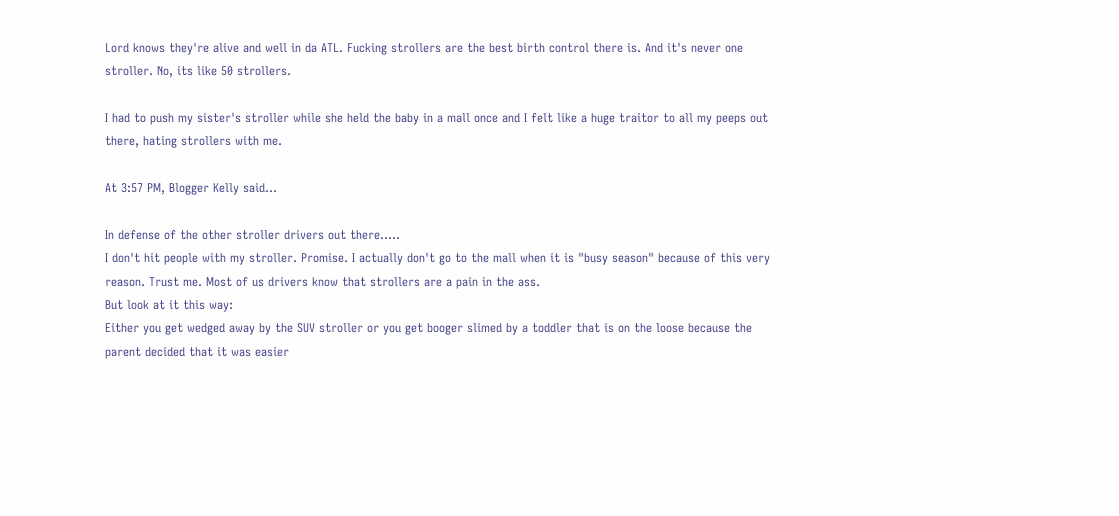Lord knows they're alive and well in da ATL. Fucking strollers are the best birth control there is. And it's never one stroller. No, its like 50 strollers.

I had to push my sister's stroller while she held the baby in a mall once and I felt like a huge traitor to all my peeps out there, hating strollers with me.

At 3:57 PM, Blogger Kelly said...

In defense of the other stroller drivers out there.....
I don't hit people with my stroller. Promise. I actually don't go to the mall when it is "busy season" because of this very reason. Trust me. Most of us drivers know that strollers are a pain in the ass.
But look at it this way:
Either you get wedged away by the SUV stroller or you get booger slimed by a toddler that is on the loose because the parent decided that it was easier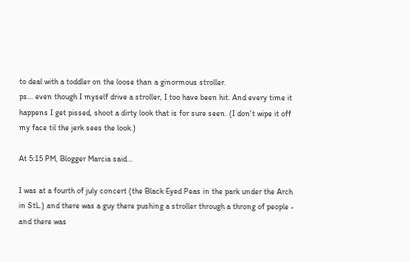to deal with a toddler on the loose than a ginormous stroller.
ps... even though I myself drive a stroller, I too have been hit. And every time it happens I get pissed, shoot a dirty look that is for sure seen. (I don't wipe it off my face til the jerk sees the look.)

At 5:15 PM, Blogger Marcia said...

I was at a fourth of july concert (the Black Eyed Peas in the park under the Arch in StL.) and there was a guy there pushing a stroller through a throng of people - and there was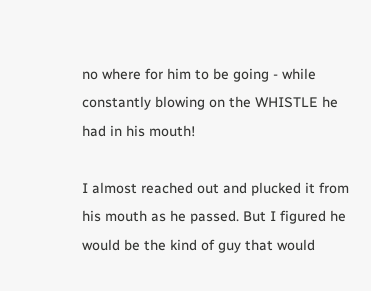no where for him to be going - while constantly blowing on the WHISTLE he had in his mouth!

I almost reached out and plucked it from his mouth as he passed. But I figured he would be the kind of guy that would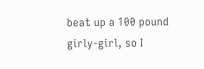beat up a 100 pound girly-girl, so I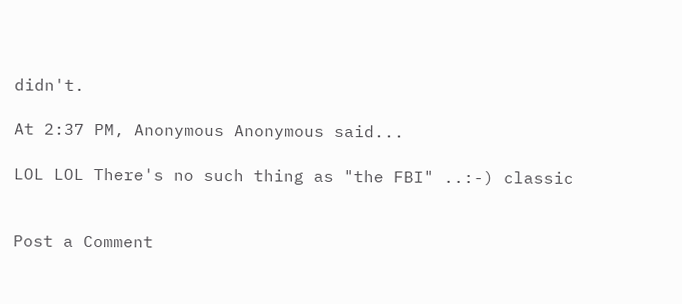didn't.

At 2:37 PM, Anonymous Anonymous said...

LOL LOL There's no such thing as "the FBI" ..:-) classic


Post a Comment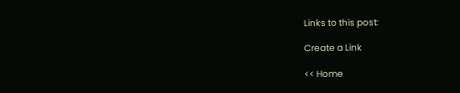Links to this post:

Create a Link

<< Home